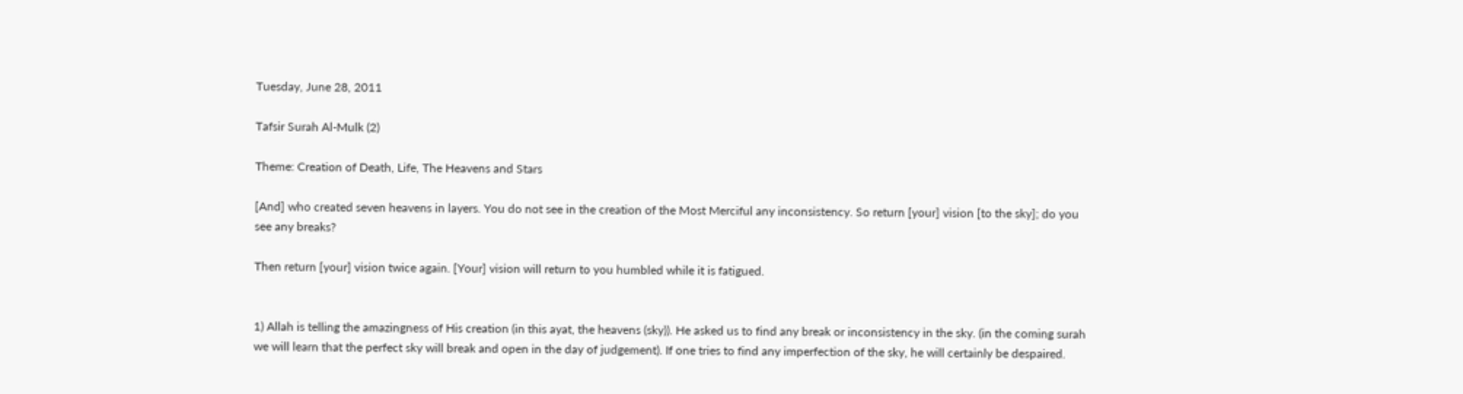Tuesday, June 28, 2011

Tafsir Surah Al-Mulk (2)

Theme: Creation of Death, Life, The Heavens and Stars

[And] who created seven heavens in layers. You do not see in the creation of the Most Merciful any inconsistency. So return [your] vision [to the sky]; do you see any breaks?

Then return [your] vision twice again. [Your] vision will return to you humbled while it is fatigued.


1) Allah is telling the amazingness of His creation (in this ayat, the heavens (sky)). He asked us to find any break or inconsistency in the sky. (in the coming surah we will learn that the perfect sky will break and open in the day of judgement). If one tries to find any imperfection of the sky, he will certainly be despaired.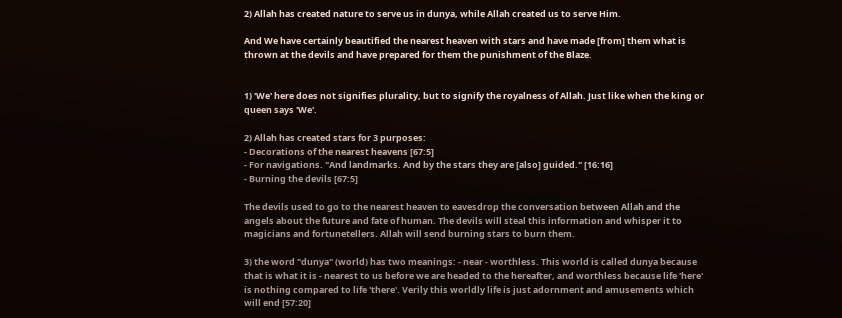2) Allah has created nature to serve us in dunya, while Allah created us to serve Him.

And We have certainly beautified the nearest heaven with stars and have made [from] them what is thrown at the devils and have prepared for them the punishment of the Blaze.


1) 'We' here does not signifies plurality, but to signify the royalness of Allah. Just like when the king or queen says 'We'.

2) Allah has created stars for 3 purposes:
- Decorations of the nearest heavens [67:5]
- For navigations. "And landmarks. And by the stars they are [also] guided." [16:16]
- Burning the devils [67:5]

The devils used to go to the nearest heaven to eavesdrop the conversation between Allah and the angels about the future and fate of human. The devils will steal this information and whisper it to magicians and fortunetellers. Allah will send burning stars to burn them.

3) the word "dunya" (world) has two meanings: - near - worthless. This world is called dunya because that is what it is - nearest to us before we are headed to the hereafter, and worthless because life 'here' is nothing compared to life 'there'. Verily this worldly life is just adornment and amusements which will end [57:20]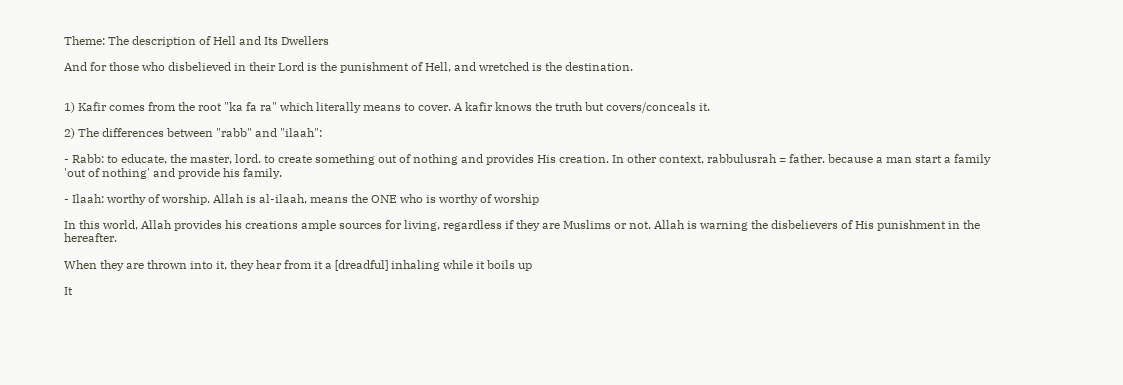Theme: The description of Hell and Its Dwellers

And for those who disbelieved in their Lord is the punishment of Hell, and wretched is the destination.


1) Kafir comes from the root "ka fa ra" which literally means to cover. A kafir knows the truth but covers/conceals it.

2) The differences between "rabb" and "ilaah":

- Rabb: to educate, the master, lord. to create something out of nothing and provides His creation. In other context, rabbulusrah = father. because a man start a family 'out of nothing' and provide his family.

- Ilaah: worthy of worship. Allah is al-ilaah, means the ONE who is worthy of worship

In this world, Allah provides his creations ample sources for living, regardless if they are Muslims or not. Allah is warning the disbelievers of His punishment in the hereafter.

When they are thrown into it, they hear from it a [dreadful] inhaling while it boils up

It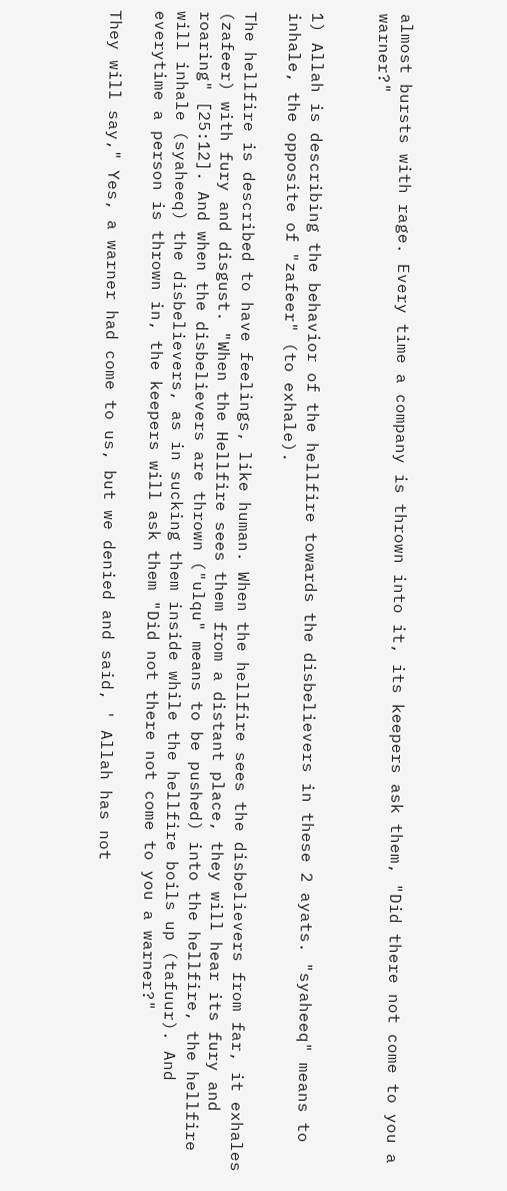almost bursts with rage. Every time a company is thrown into it, its keepers ask them, "Did there not come to you a warner?"


1) Allah is describing the behavior of the hellfire towards the disbelievers in these 2 ayats. "syaheeq" means to inhale, the opposite of "zafeer" (to exhale).

The hellfire is described to have feelings, like human. When the hellfire sees the disbelievers from far, it exhales (zafeer) with fury and disgust. "When the Hellfire sees them from a distant place, they will hear its fury and roaring" [25:12]. And when the disbelievers are thrown ("ulqu" means to be pushed) into the hellfire, the hellfire will inhale (syaheeq) the disbelievers, as in sucking them inside while the hellfire boils up (tafuur). And everytime a person is thrown in, the keepers will ask them "Did not there not come to you a warner?"

They will say," Yes, a warner had come to us, but we denied and said, ' Allah has not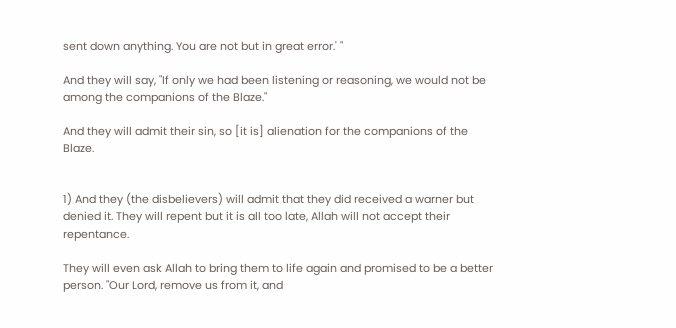sent down anything. You are not but in great error.' "

And they will say, "If only we had been listening or reasoning, we would not be among the companions of the Blaze."

And they will admit their sin, so [it is] alienation for the companions of the Blaze.


1) And they (the disbelievers) will admit that they did received a warner but denied it. They will repent but it is all too late, Allah will not accept their repentance.

They will even ask Allah to bring them to life again and promised to be a better person. "Our Lord, remove us from it, and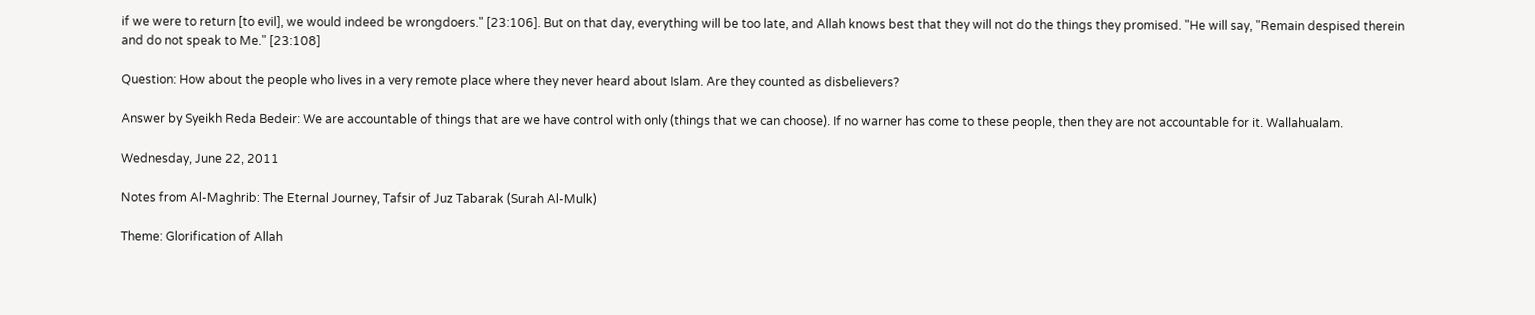if we were to return [to evil], we would indeed be wrongdoers." [23:106]. But on that day, everything will be too late, and Allah knows best that they will not do the things they promised. "He will say, "Remain despised therein and do not speak to Me." [23:108]

Question: How about the people who lives in a very remote place where they never heard about Islam. Are they counted as disbelievers?

Answer by Syeikh Reda Bedeir: We are accountable of things that are we have control with only (things that we can choose). If no warner has come to these people, then they are not accountable for it. Wallahualam.

Wednesday, June 22, 2011

Notes from Al-Maghrib: The Eternal Journey, Tafsir of Juz Tabarak (Surah Al-Mulk)

Theme: Glorification of Allah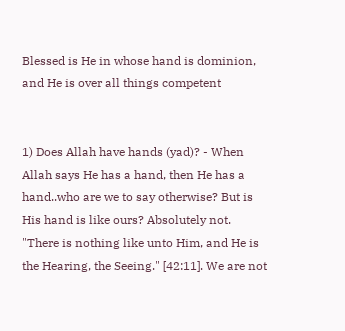Blessed is He in whose hand is dominion, and He is over all things competent


1) Does Allah have hands (yad)? - When Allah says He has a hand, then He has a hand..who are we to say otherwise? But is His hand is like ours? Absolutely not. "There is nothing like unto Him, and He is the Hearing, the Seeing." [42:11]. We are not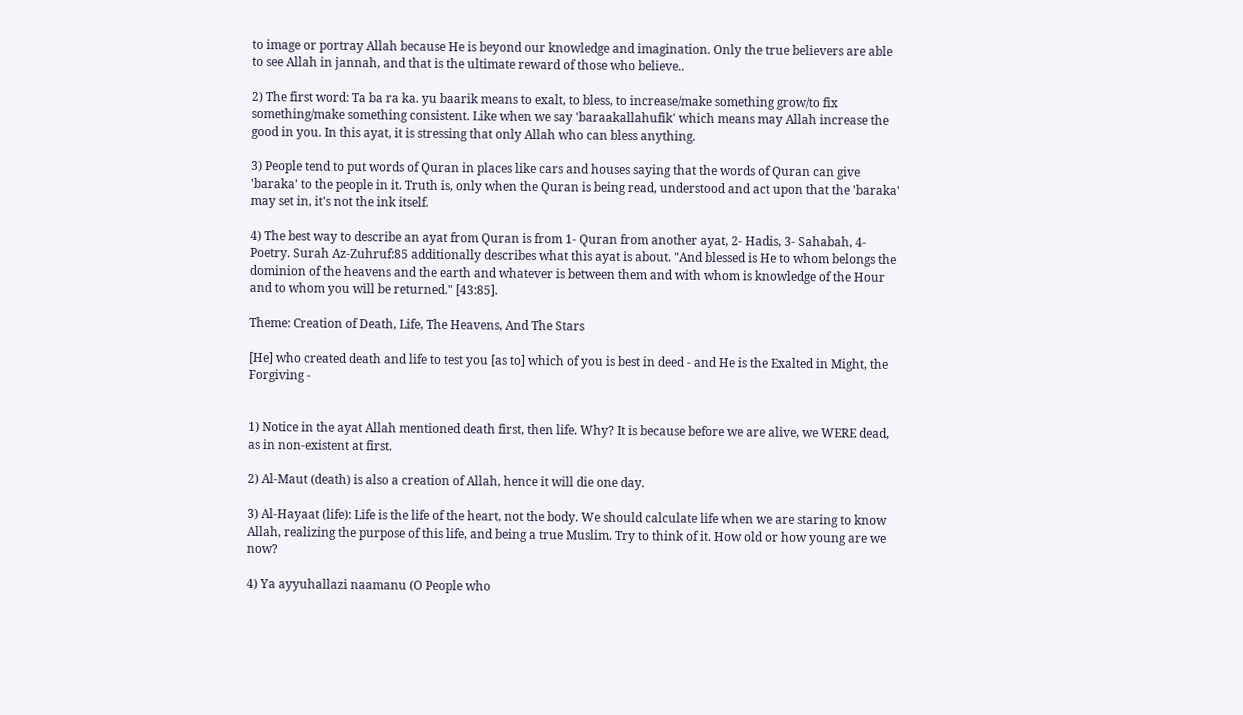to image or portray Allah because He is beyond our knowledge and imagination. Only the true believers are able to see Allah in jannah, and that is the ultimate reward of those who believe..

2) The first word: Ta ba ra ka. yu baarik means to exalt, to bless, to increase/make something grow/to fix something/make something consistent. Like when we say 'baraakallahufik' which means may Allah increase the good in you. In this ayat, it is stressing that only Allah who can bless anything.

3) People tend to put words of Quran in places like cars and houses saying that the words of Quran can give 'baraka' to the people in it. Truth is, only when the Quran is being read, understood and act upon that the 'baraka' may set in, it's not the ink itself.

4) The best way to describe an ayat from Quran is from 1- Quran from another ayat, 2- Hadis, 3- Sahabah, 4- Poetry. Surah Az-Zuhruf:85 additionally describes what this ayat is about. "And blessed is He to whom belongs the dominion of the heavens and the earth and whatever is between them and with whom is knowledge of the Hour and to whom you will be returned." [43:85].

Theme: Creation of Death, Life, The Heavens, And The Stars

[He] who created death and life to test you [as to] which of you is best in deed - and He is the Exalted in Might, the Forgiving -


1) Notice in the ayat Allah mentioned death first, then life. Why? It is because before we are alive, we WERE dead, as in non-existent at first.

2) Al-Maut (death) is also a creation of Allah, hence it will die one day.

3) Al-Hayaat (life): Life is the life of the heart, not the body. We should calculate life when we are staring to know Allah, realizing the purpose of this life, and being a true Muslim. Try to think of it. How old or how young are we now?

4) Ya ayyuhallazi naamanu (O People who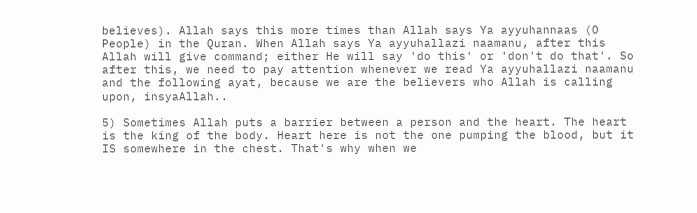believes). Allah says this more times than Allah says Ya ayyuhannaas (O People) in the Quran. When Allah says Ya ayyuhallazi naamanu, after this Allah will give command; either He will say 'do this' or 'don't do that'. So after this, we need to pay attention whenever we read Ya ayyuhallazi naamanu and the following ayat, because we are the believers who Allah is calling upon, insyaAllah..

5) Sometimes Allah puts a barrier between a person and the heart. The heart is the king of the body. Heart here is not the one pumping the blood, but it IS somewhere in the chest. That's why when we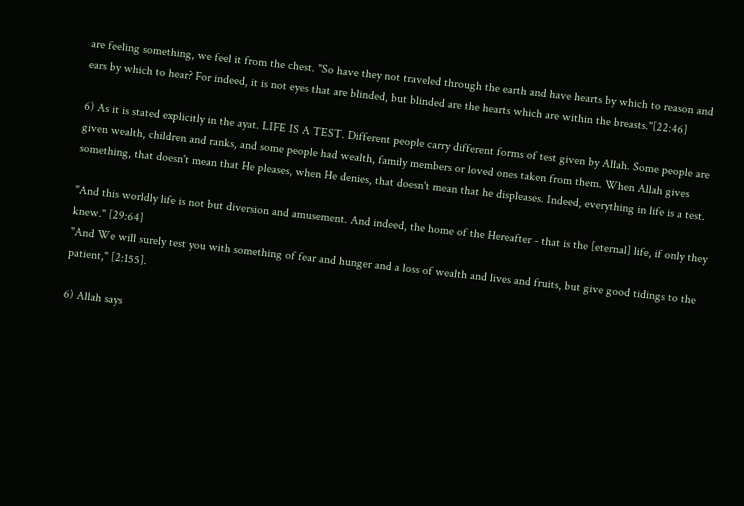are feeling something, we feel it from the chest. "So have they not traveled through the earth and have hearts by which to reason and ears by which to hear? For indeed, it is not eyes that are blinded, but blinded are the hearts which are within the breasts."[22:46]

6) As it is stated explicitly in the ayat. LIFE IS A TEST. Different people carry different forms of test given by Allah. Some people are given wealth, children and ranks, and some people had wealth, family members or loved ones taken from them. When Allah gives something, that doesn't mean that He pleases, when He denies, that doesn't mean that he displeases. Indeed, everything in life is a test.

"And this worldly life is not but diversion and amusement. And indeed, the home of the Hereafter - that is the [eternal] life, if only they knew." [29:64]
"And We will surely test you with something of fear and hunger and a loss of wealth and lives and fruits, but give good tidings to the patient," [2:155].

6) Allah says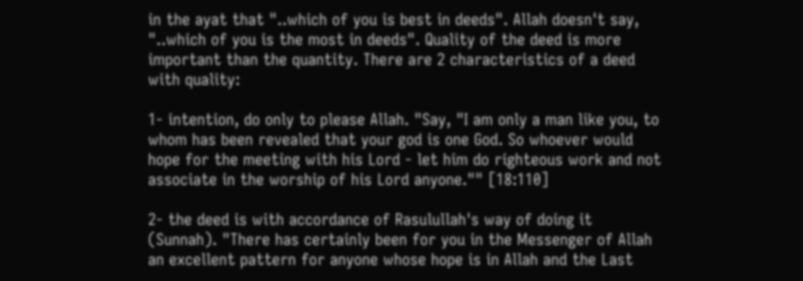in the ayat that "..which of you is best in deeds". Allah doesn't say, "..which of you is the most in deeds". Quality of the deed is more important than the quantity. There are 2 characteristics of a deed with quality:

1- intention, do only to please Allah. "Say, "I am only a man like you, to whom has been revealed that your god is one God. So whoever would hope for the meeting with his Lord - let him do righteous work and not associate in the worship of his Lord anyone."" [18:110]

2- the deed is with accordance of Rasulullah's way of doing it (Sunnah). "There has certainly been for you in the Messenger of Allah an excellent pattern for anyone whose hope is in Allah and the Last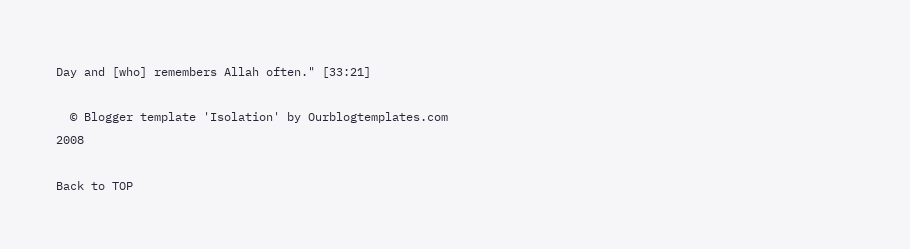Day and [who] remembers Allah often." [33:21]

  © Blogger template 'Isolation' by Ourblogtemplates.com 2008

Back to TOP